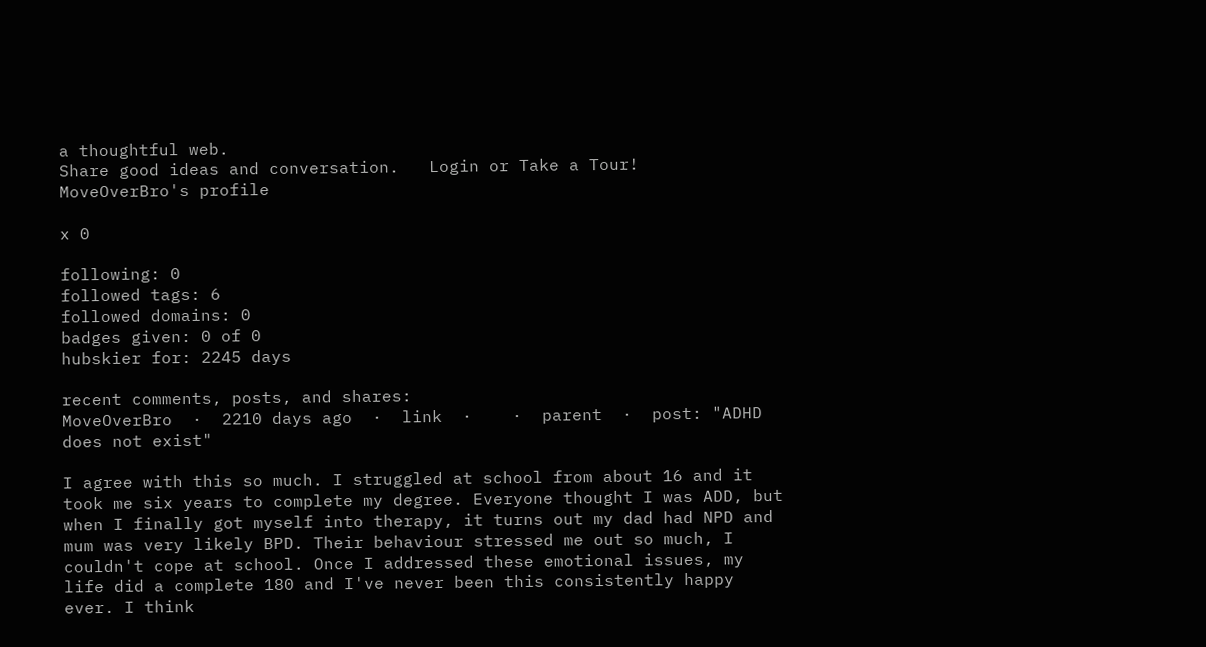a thoughtful web.
Share good ideas and conversation.   Login or Take a Tour!
MoveOverBro's profile

x 0

following: 0
followed tags: 6
followed domains: 0
badges given: 0 of 0
hubskier for: 2245 days

recent comments, posts, and shares:
MoveOverBro  ·  2210 days ago  ·  link  ·    ·  parent  ·  post: "ADHD does not exist"

I agree with this so much. I struggled at school from about 16 and it took me six years to complete my degree. Everyone thought I was ADD, but when I finally got myself into therapy, it turns out my dad had NPD and mum was very likely BPD. Their behaviour stressed me out so much, I couldn't cope at school. Once I addressed these emotional issues, my life did a complete 180 and I've never been this consistently happy ever. I think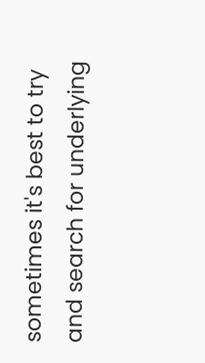sometimes it's best to try and search for underlying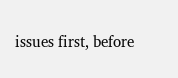issues first, before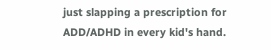just slapping a prescription for ADD/ADHD in every kid's hand.